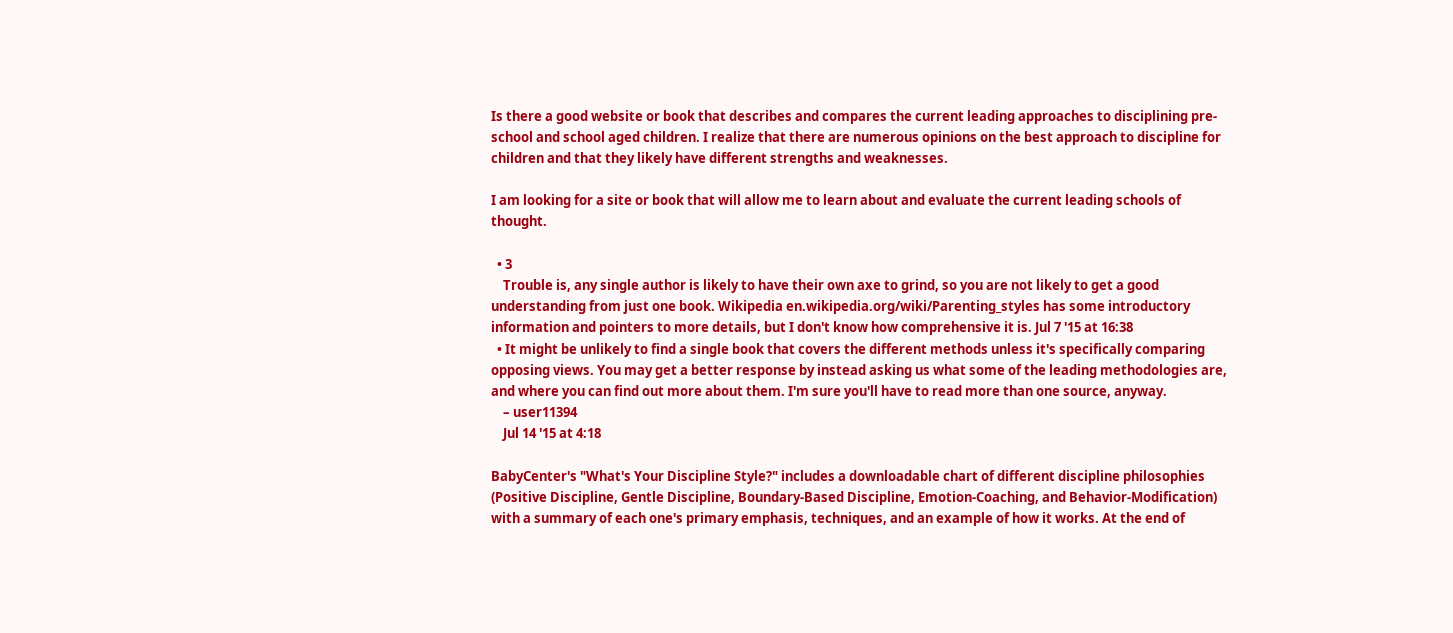Is there a good website or book that describes and compares the current leading approaches to disciplining pre-school and school aged children. I realize that there are numerous opinions on the best approach to discipline for children and that they likely have different strengths and weaknesses.

I am looking for a site or book that will allow me to learn about and evaluate the current leading schools of thought.

  • 3
    Trouble is, any single author is likely to have their own axe to grind, so you are not likely to get a good understanding from just one book. Wikipedia en.wikipedia.org/wiki/Parenting_styles has some introductory information and pointers to more details, but I don't know how comprehensive it is. Jul 7 '15 at 16:38
  • It might be unlikely to find a single book that covers the different methods unless it's specifically comparing opposing views. You may get a better response by instead asking us what some of the leading methodologies are, and where you can find out more about them. I'm sure you'll have to read more than one source, anyway.
    – user11394
    Jul 14 '15 at 4:18

BabyCenter's "What's Your Discipline Style?" includes a downloadable chart of different discipline philosophies (Positive Discipline, Gentle Discipline, Boundary-Based Discipline, Emotion-Coaching, and Behavior-Modification) with a summary of each one's primary emphasis, techniques, and an example of how it works. At the end of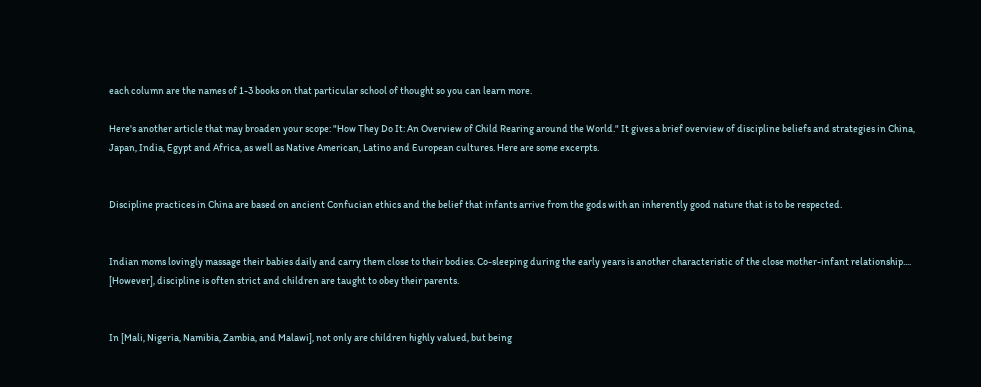each column are the names of 1-3 books on that particular school of thought so you can learn more.

Here's another article that may broaden your scope: "How They Do It: An Overview of Child Rearing around the World." It gives a brief overview of discipline beliefs and strategies in China, Japan, India, Egypt and Africa, as well as Native American, Latino and European cultures. Here are some excerpts.


Discipline practices in China are based on ancient Confucian ethics and the belief that infants arrive from the gods with an inherently good nature that is to be respected.


Indian moms lovingly massage their babies daily and carry them close to their bodies. Co-sleeping during the early years is another characteristic of the close mother-infant relationship.... [However], discipline is often strict and children are taught to obey their parents.


In [Mali, Nigeria, Namibia, Zambia, and Malawi], not only are children highly valued, but being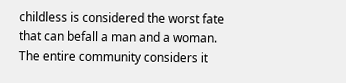childless is considered the worst fate that can befall a man and a woman. The entire community considers it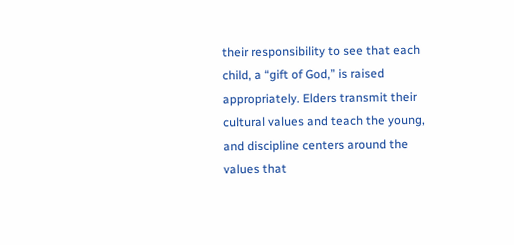their responsibility to see that each child, a “gift of God,” is raised appropriately. Elders transmit their cultural values and teach the young, and discipline centers around the values that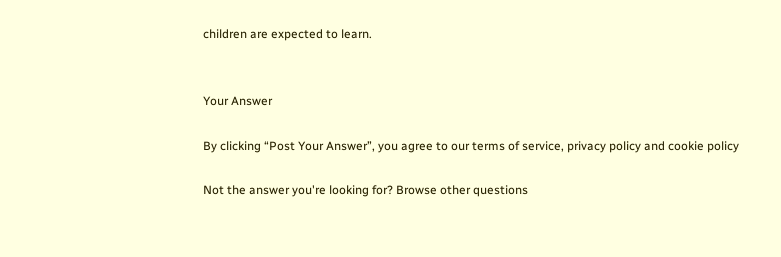children are expected to learn.


Your Answer

By clicking “Post Your Answer”, you agree to our terms of service, privacy policy and cookie policy

Not the answer you're looking for? Browse other questions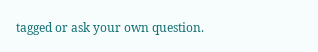tagged or ask your own question.